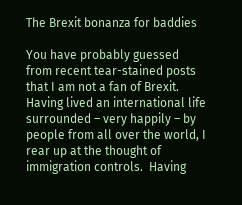The Brexit bonanza for baddies

You have probably guessed from recent tear-stained posts that I am not a fan of Brexit.  Having lived an international life surrounded – very happily – by people from all over the world, I rear up at the thought of immigration controls.  Having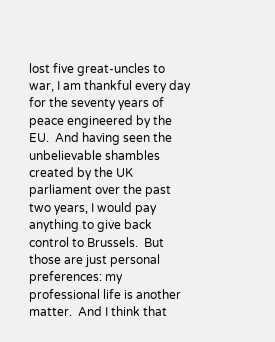lost five great-uncles to war, I am thankful every day for the seventy years of peace engineered by the EU.  And having seen the unbelievable shambles created by the UK parliament over the past two years, I would pay anything to give back control to Brussels.  But those are just personal preferences: my professional life is another matter.  And I think that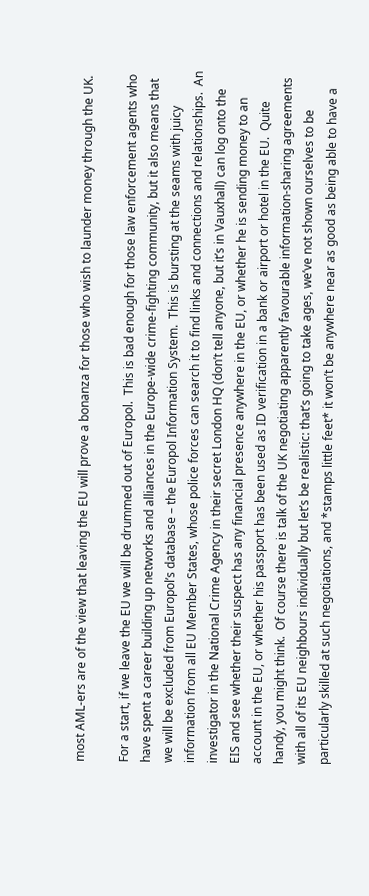most AML-ers are of the view that leaving the EU will prove a bonanza for those who wish to launder money through the UK.

For a start, if we leave the EU we will be drummed out of Europol.  This is bad enough for those law enforcement agents who have spent a career building up networks and alliances in the Europe-wide crime-fighting community, but it also means that we will be excluded from Europol’s database – the Europol Information System.  This is bursting at the seams with juicy information from all EU Member States, whose police forces can search it to find links and connections and relationships.  An investigator in the National Crime Agency in their secret London HQ (don’t tell anyone, but it’s in Vauxhall) can log onto the EIS and see whether their suspect has any financial presence anywhere in the EU, or whether he is sending money to an account in the EU, or whether his passport has been used as ID verification in a bank or airport or hotel in the EU.  Quite handy, you might think.  Of course there is talk of the UK negotiating apparently favourable information-sharing agreements with all of its EU neighbours individually but let’s be realistic: that’s going to take ages, we’ve not shown ourselves to be particularly skilled at such negotiations, and *stamps little feet* it won’t be anywhere near as good as being able to have a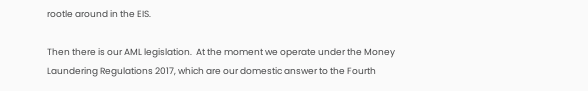rootle around in the EIS.

Then there is our AML legislation.  At the moment we operate under the Money Laundering Regulations 2017, which are our domestic answer to the Fourth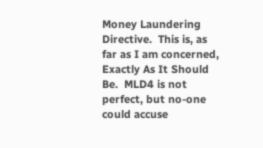Money Laundering Directive.  This is, as far as I am concerned, Exactly As It Should Be.  MLD4 is not perfect, but no-one could accuse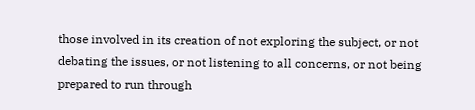those involved in its creation of not exploring the subject, or not debating the issues, or not listening to all concerns, or not being prepared to run through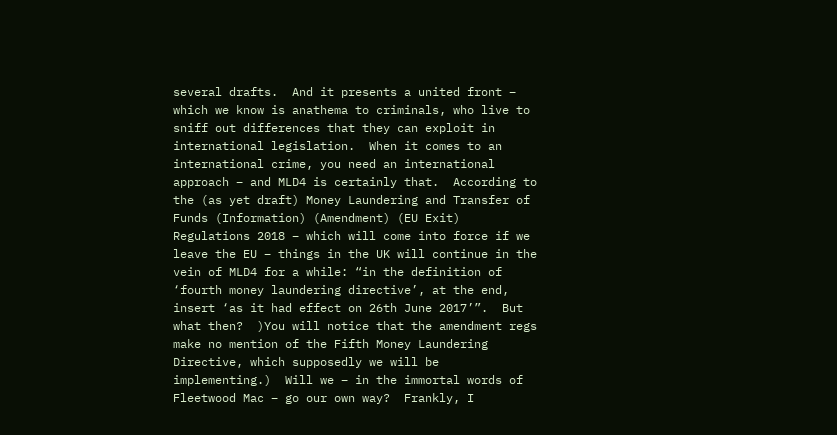several drafts.  And it presents a united front – which we know is anathema to criminals, who live to sniff out differences that they can exploit in international legislation.  When it comes to an international crime, you need an international approach – and MLD4 is certainly that.  According to the (as yet draft) Money Laundering and Transfer of Funds (Information) (Amendment) (EU Exit) Regulations 2018 – which will come into force if we leave the EU – things in the UK will continue in the vein of MLD4 for a while: “in the definition of ‘fourth money laundering directive’, at the end, insert ‘as it had effect on 26th June 2017’”.  But what then?  )You will notice that the amendment regs make no mention of the Fifth Money Laundering Directive, which supposedly we will be implementing.)  Will we – in the immortal words of Fleetwood Mac – go our own way?  Frankly, I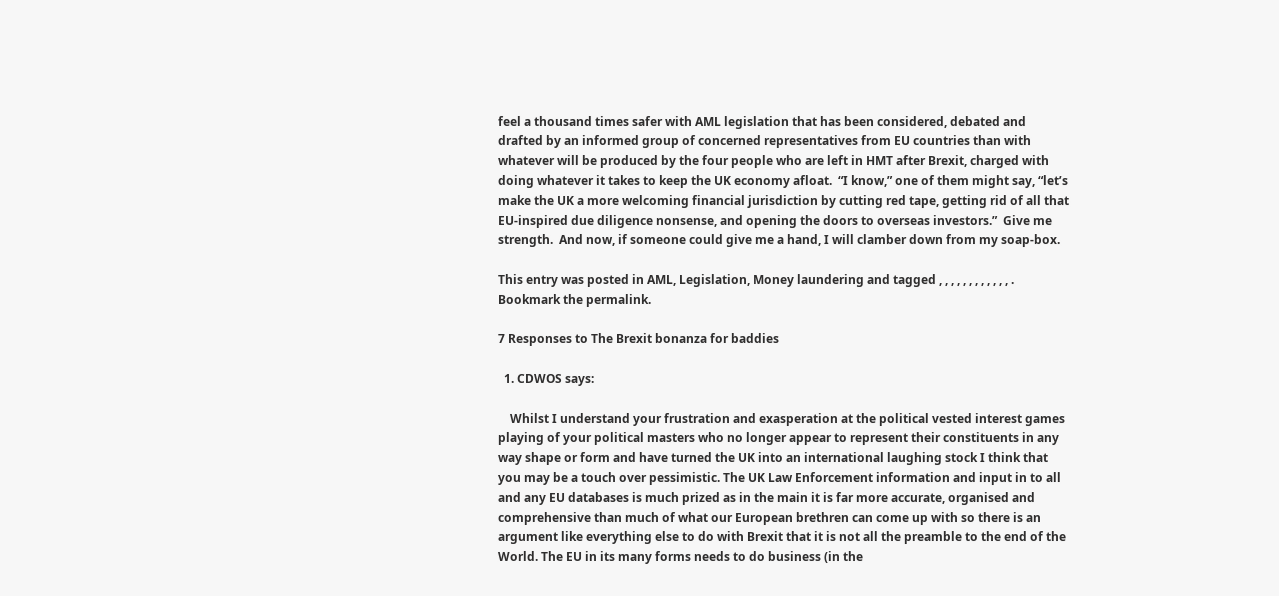feel a thousand times safer with AML legislation that has been considered, debated and drafted by an informed group of concerned representatives from EU countries than with whatever will be produced by the four people who are left in HMT after Brexit, charged with doing whatever it takes to keep the UK economy afloat.  “I know,” one of them might say, “let’s make the UK a more welcoming financial jurisdiction by cutting red tape, getting rid of all that EU-inspired due diligence nonsense, and opening the doors to overseas investors.”  Give me strength.  And now, if someone could give me a hand, I will clamber down from my soap-box.

This entry was posted in AML, Legislation, Money laundering and tagged , , , , , , , , , , , , . Bookmark the permalink.

7 Responses to The Brexit bonanza for baddies

  1. CDWOS says:

    Whilst I understand your frustration and exasperation at the political vested interest games playing of your political masters who no longer appear to represent their constituents in any way shape or form and have turned the UK into an international laughing stock I think that you may be a touch over pessimistic. The UK Law Enforcement information and input in to all and any EU databases is much prized as in the main it is far more accurate, organised and comprehensive than much of what our European brethren can come up with so there is an argument like everything else to do with Brexit that it is not all the preamble to the end of the World. The EU in its many forms needs to do business (in the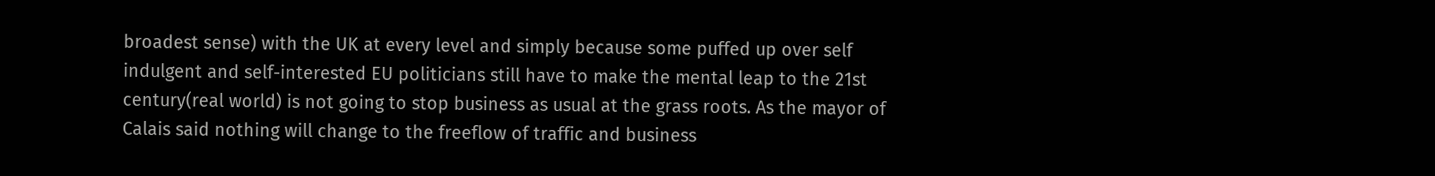broadest sense) with the UK at every level and simply because some puffed up over self indulgent and self-interested EU politicians still have to make the mental leap to the 21st century(real world) is not going to stop business as usual at the grass roots. As the mayor of Calais said nothing will change to the freeflow of traffic and business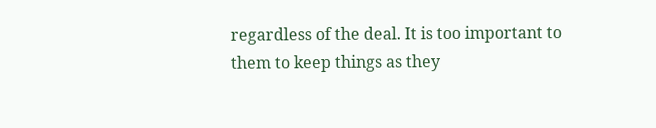regardless of the deal. It is too important to them to keep things as they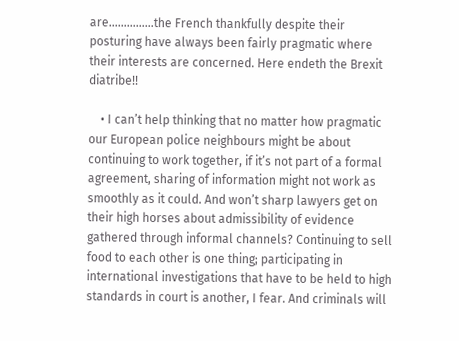are……………the French thankfully despite their posturing have always been fairly pragmatic where their interests are concerned. Here endeth the Brexit diatribe!!

    • I can’t help thinking that no matter how pragmatic our European police neighbours might be about continuing to work together, if it’s not part of a formal agreement, sharing of information might not work as smoothly as it could. And won’t sharp lawyers get on their high horses about admissibility of evidence gathered through informal channels? Continuing to sell food to each other is one thing; participating in international investigations that have to be held to high standards in court is another, I fear. And criminals will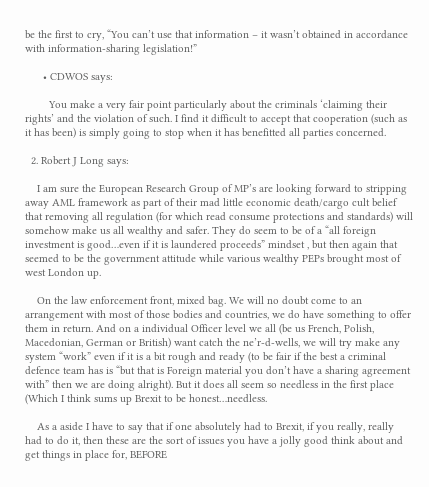be the first to cry, “You can’t use that information – it wasn’t obtained in accordance with information-sharing legislation!”

      • CDWOS says:

        You make a very fair point particularly about the criminals ‘claiming their rights’ and the violation of such. I find it difficult to accept that cooperation (such as it has been) is simply going to stop when it has benefitted all parties concerned.

  2. Robert J Long says:

    I am sure the European Research Group of MP’s are looking forward to stripping away AML framework as part of their mad little economic death/cargo cult belief that removing all regulation (for which read consume protections and standards) will somehow make us all wealthy and safer. They do seem to be of a “all foreign investment is good…even if it is laundered proceeds” mindset , but then again that seemed to be the government attitude while various wealthy PEPs brought most of west London up.

    On the law enforcement front, mixed bag. We will no doubt come to an arrangement with most of those bodies and countries, we do have something to offer them in return. And on a individual Officer level we all (be us French, Polish, Macedonian, German or British) want catch the ne’r-d-wells, we will try make any system “work” even if it is a bit rough and ready (to be fair if the best a criminal defence team has is “but that is Foreign material you don’t have a sharing agreement with” then we are doing alright). But it does all seem so needless in the first place (Which I think sums up Brexit to be honest…needless.

    As a aside I have to say that if one absolutely had to Brexit, if you really, really had to do it, then these are the sort of issues you have a jolly good think about and get things in place for, BEFORE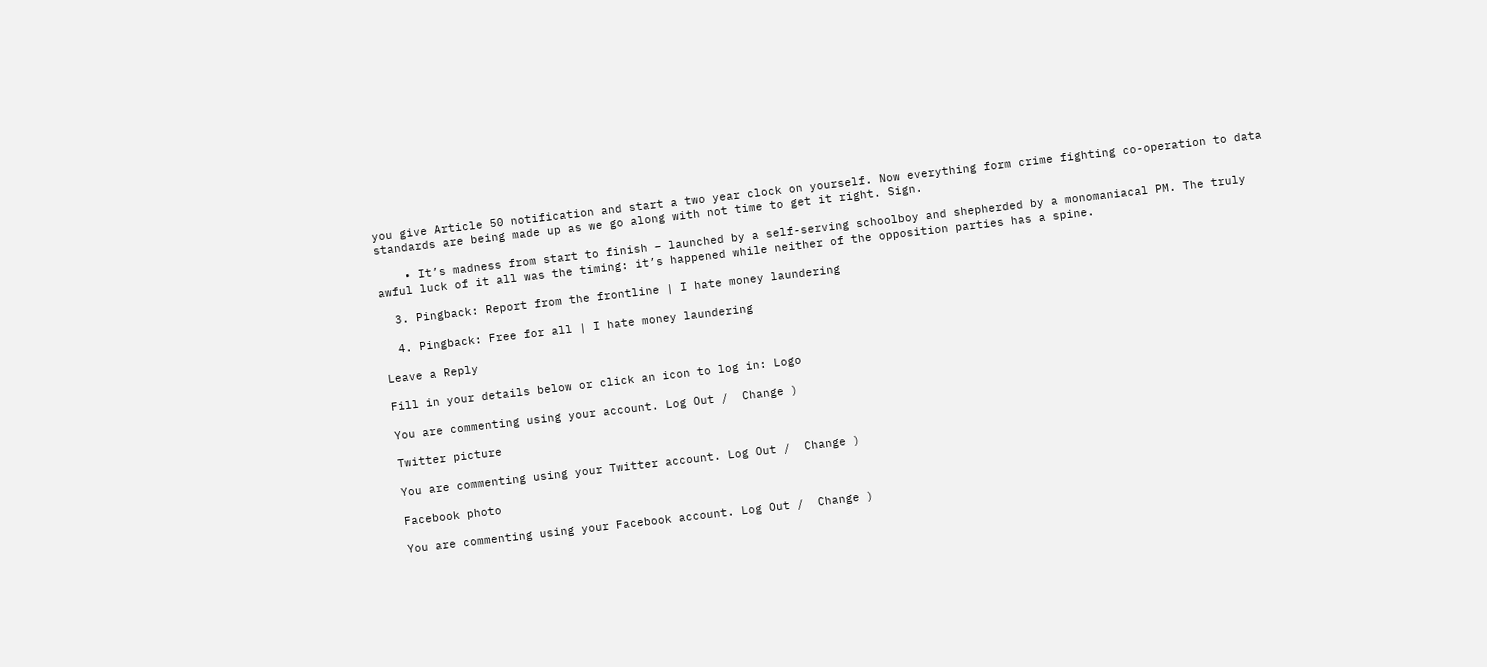you give Article 50 notification and start a two year clock on yourself. Now everything form crime fighting co-operation to data standards are being made up as we go along with not time to get it right. Sign.

    • It’s madness from start to finish – launched by a self-serving schoolboy and shepherded by a monomaniacal PM. The truly awful luck of it all was the timing: it’s happened while neither of the opposition parties has a spine.

  3. Pingback: Report from the frontline | I hate money laundering

  4. Pingback: Free for all | I hate money laundering

Leave a Reply

Fill in your details below or click an icon to log in: Logo

You are commenting using your account. Log Out /  Change )

Twitter picture

You are commenting using your Twitter account. Log Out /  Change )

Facebook photo

You are commenting using your Facebook account. Log Out /  Change )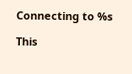Connecting to %s

This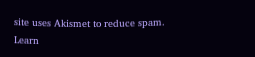site uses Akismet to reduce spam. Learn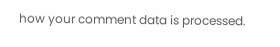how your comment data is processed.